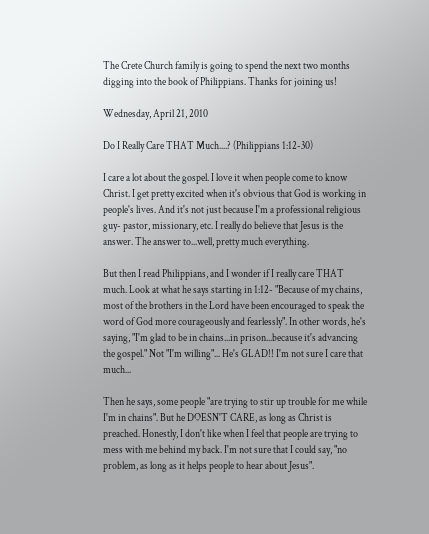The Crete Church family is going to spend the next two months digging into the book of Philippians. Thanks for joining us!

Wednesday, April 21, 2010

Do I Really Care THAT Much....? (Philippians 1:12-30)

I care a lot about the gospel. I love it when people come to know Christ. I get pretty excited when it's obvious that God is working in people's lives. And it's not just because I'm a professional religious guy- pastor, missionary, etc. I really do believe that Jesus is the answer. The answer to...well, pretty much everything.

But then I read Philippians, and I wonder if I really care THAT much. Look at what he says starting in 1:12- "Because of my chains, most of the brothers in the Lord have been encouraged to speak the word of God more courageously and fearlessly". In other words, he's saying, "I'm glad to be in chains...in prison...because it's advancing the gospel." Not "I'm willing"... He's GLAD!! I'm not sure I care that much...

Then he says, some people "are trying to stir up trouble for me while I'm in chains". But he DOESN'T CARE, as long as Christ is preached. Honestly, I don't like when I feel that people are trying to mess with me behind my back. I'm not sure that I could say, "no problem, as long as it helps people to hear about Jesus".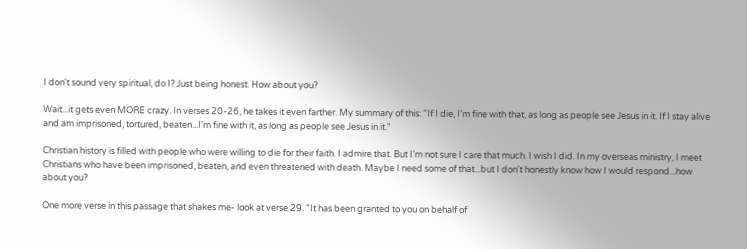I don't sound very spiritual, do I? Just being honest. How about you?

Wait...it gets even MORE crazy. In verses 20-26, he takes it even farther. My summary of this: "If I die, I'm fine with that, as long as people see Jesus in it. If I stay alive and am imprisoned, tortured, beaten...I'm fine with it, as long as people see Jesus in it."

Christian history is filled with people who were willing to die for their faith. I admire that. But I'm not sure I care that much. I wish I did. In my overseas ministry, I meet Christians who have been imprisoned, beaten, and even threatened with death. Maybe I need some of that...but I don't honestly know how I would respond...how about you?

One more verse in this passage that shakes me- look at verse 29. "It has been granted to you on behalf of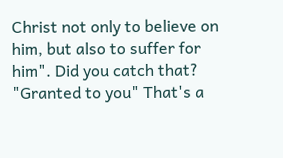Christ not only to believe on him, but also to suffer for him". Did you catch that? "Granted to you" That's a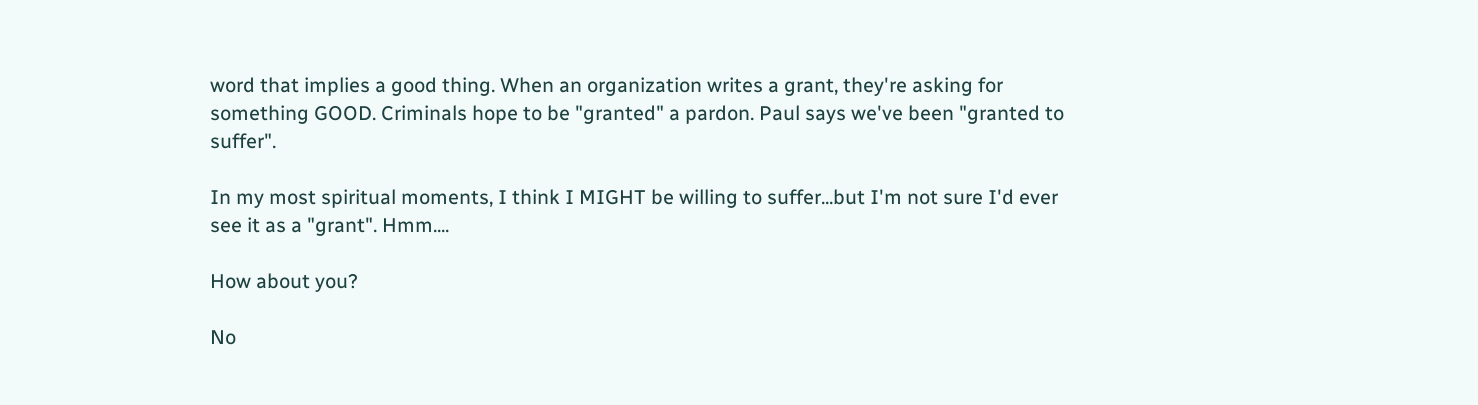word that implies a good thing. When an organization writes a grant, they're asking for something GOOD. Criminals hope to be "granted" a pardon. Paul says we've been "granted to suffer".

In my most spiritual moments, I think I MIGHT be willing to suffer...but I'm not sure I'd ever see it as a "grant". Hmm....

How about you?

No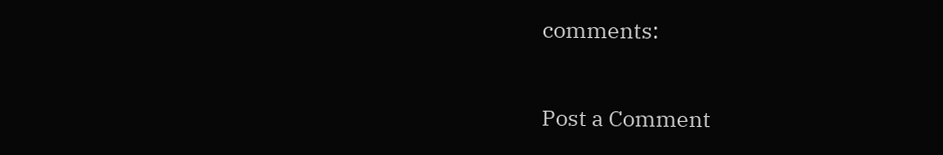comments:

Post a Comment